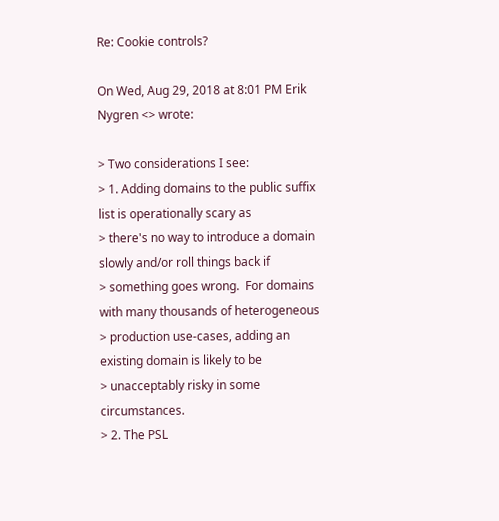Re: Cookie controls?

On Wed, Aug 29, 2018 at 8:01 PM Erik Nygren <> wrote:

> Two considerations I see:
> 1. Adding domains to the public suffix list is operationally scary as
> there's no way to introduce a domain slowly and/or roll things back if
> something goes wrong.  For domains with many thousands of heterogeneous
> production use-cases, adding an existing domain is likely to be
> unacceptably risky in some circumstances.
> 2. The PSL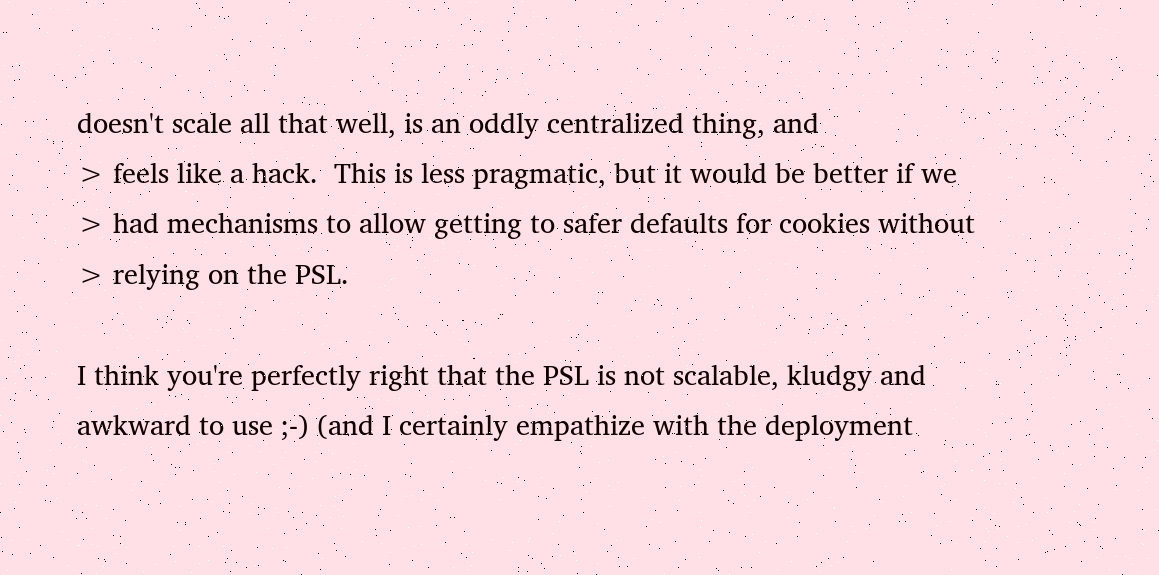doesn't scale all that well, is an oddly centralized thing, and
> feels like a hack.  This is less pragmatic, but it would be better if we
> had mechanisms to allow getting to safer defaults for cookies without
> relying on the PSL.

I think you're perfectly right that the PSL is not scalable, kludgy and
awkward to use ;-) (and I certainly empathize with the deployment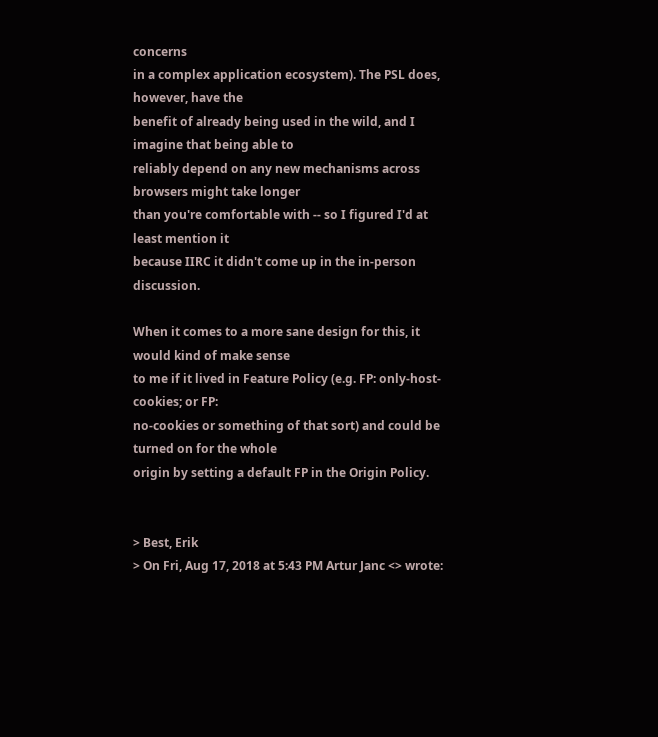concerns
in a complex application ecosystem). The PSL does, however, have the
benefit of already being used in the wild, and I imagine that being able to
reliably depend on any new mechanisms across browsers might take longer
than you're comfortable with -- so I figured I'd at least mention it
because IIRC it didn't come up in the in-person discussion.

When it comes to a more sane design for this, it would kind of make sense
to me if it lived in Feature Policy (e.g. FP: only-host-cookies; or FP:
no-cookies or something of that sort) and could be turned on for the whole
origin by setting a default FP in the Origin Policy.


> Best, Erik
> On Fri, Aug 17, 2018 at 5:43 PM Artur Janc <> wrote: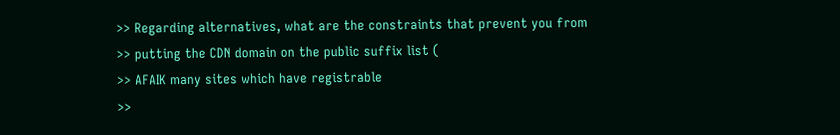>> Regarding alternatives, what are the constraints that prevent you from
>> putting the CDN domain on the public suffix list (
>> AFAIK many sites which have registrable
>>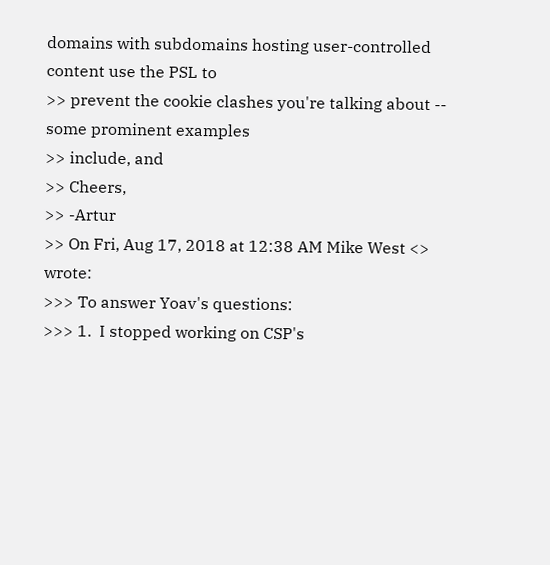domains with subdomains hosting user-controlled content use the PSL to
>> prevent the cookie clashes you're talking about -- some prominent examples
>> include, and
>> Cheers,
>> -Artur
>> On Fri, Aug 17, 2018 at 12:38 AM Mike West <> wrote:
>>> To answer Yoav's questions:
>>> 1.  I stopped working on CSP's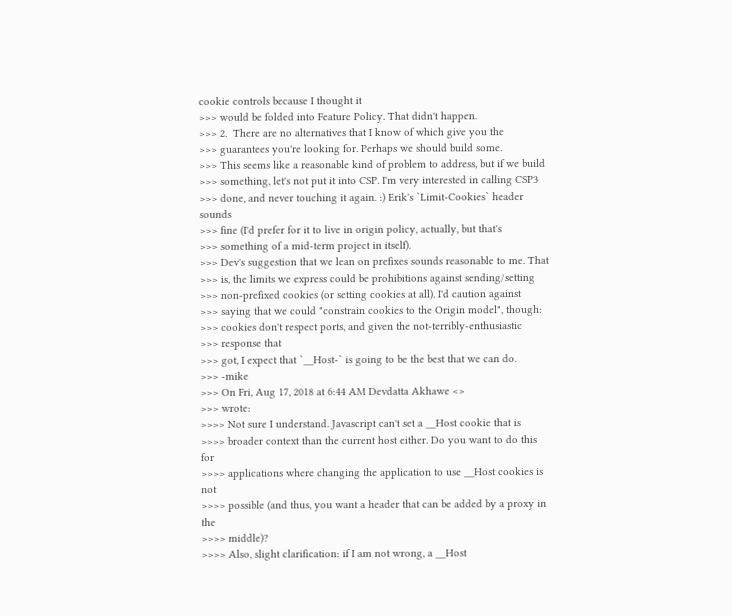cookie controls because I thought it
>>> would be folded into Feature Policy. That didn't happen.
>>> 2.  There are no alternatives that I know of which give you the
>>> guarantees you're looking for. Perhaps we should build some.
>>> This seems like a reasonable kind of problem to address, but if we build
>>> something, let's not put it into CSP. I'm very interested in calling CSP3
>>> done, and never touching it again. :) Erik's `Limit-Cookies` header sounds
>>> fine (I'd prefer for it to live in origin policy, actually, but that's
>>> something of a mid-term project in itself).
>>> Dev's suggestion that we lean on prefixes sounds reasonable to me. That
>>> is, the limits we express could be prohibitions against sending/setting
>>> non-prefixed cookies (or setting cookies at all). I'd caution against
>>> saying that we could "constrain cookies to the Origin model", though:
>>> cookies don't respect ports, and given the not-terribly-enthusiastic
>>> response that
>>> got, I expect that `__Host-` is going to be the best that we can do.
>>> -mike
>>> On Fri, Aug 17, 2018 at 6:44 AM Devdatta Akhawe <>
>>> wrote:
>>>> Not sure I understand. Javascript can't set a __Host cookie that is
>>>> broader context than the current host either. Do you want to do this for
>>>> applications where changing the application to use __Host cookies is not
>>>> possible (and thus, you want a header that can be added by a proxy in the
>>>> middle)?
>>>> Also, slight clarification: if I am not wrong, a __Host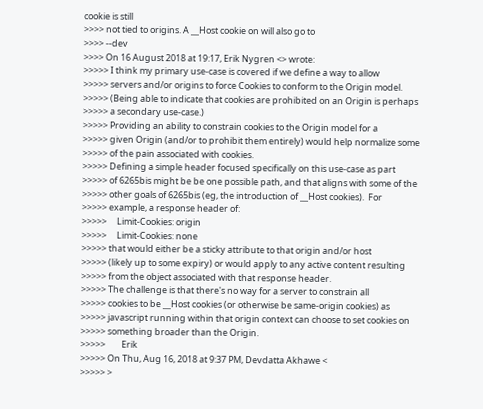cookie is still
>>>> not tied to origins. A __Host cookie on will also go to
>>>> --dev
>>>> On 16 August 2018 at 19:17, Erik Nygren <> wrote:
>>>>> I think my primary use-case is covered if we define a way to allow
>>>>> servers and/or origins to force Cookies to conform to the Origin model.
>>>>> (Being able to indicate that cookies are prohibited on an Origin is perhaps
>>>>> a secondary use-case.)
>>>>> Providing an ability to constrain cookies to the Origin model for a
>>>>> given Origin (and/or to prohibit them entirely) would help normalize some
>>>>> of the pain associated with cookies.
>>>>> Defining a simple header focused specifically on this use-case as part
>>>>> of 6265bis might be be one possible path, and that aligns with some of the
>>>>> other goals of 6265bis (eg, the introduction of __Host cookies).  For
>>>>> example, a response header of:
>>>>>     Limit-Cookies: origin
>>>>>     Limit-Cookies: none
>>>>> that would either be a sticky attribute to that origin and/or host
>>>>> (likely up to some expiry) or would apply to any active content resulting
>>>>> from the object associated with that response header.
>>>>> The challenge is that there's no way for a server to constrain all
>>>>> cookies to be __Host cookies (or otherwise be same-origin cookies) as
>>>>> javascript running within that origin context can choose to set cookies on
>>>>> something broader than the Origin.
>>>>>        Erik
>>>>> On Thu, Aug 16, 2018 at 9:37 PM, Devdatta Akhawe <
>>>>> >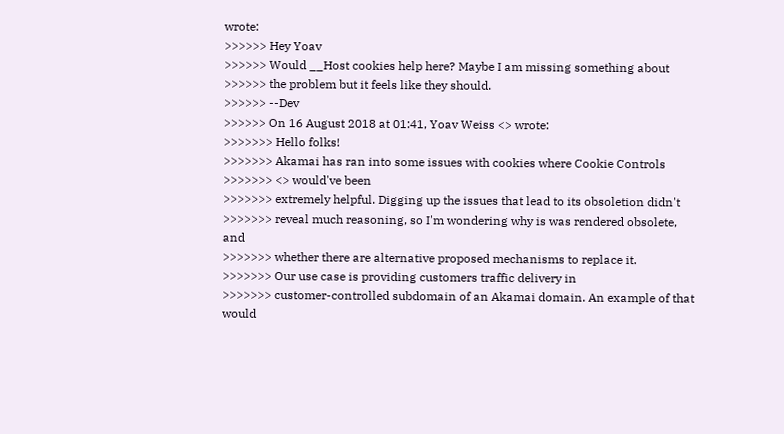wrote:
>>>>>> Hey Yoav
>>>>>> Would __Host cookies help here? Maybe I am missing something about
>>>>>> the problem but it feels like they should.
>>>>>> --Dev
>>>>>> On 16 August 2018 at 01:41, Yoav Weiss <> wrote:
>>>>>>> Hello folks!
>>>>>>> Akamai has ran into some issues with cookies where Cookie Controls
>>>>>>> <> would've been
>>>>>>> extremely helpful. Digging up the issues that lead to its obsoletion didn't
>>>>>>> reveal much reasoning, so I'm wondering why is was rendered obsolete, and
>>>>>>> whether there are alternative proposed mechanisms to replace it.
>>>>>>> Our use case is providing customers traffic delivery in
>>>>>>> customer-controlled subdomain of an Akamai domain. An example of that would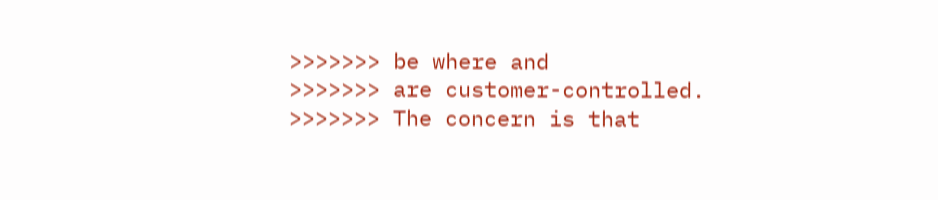>>>>>>> be where and
>>>>>>> are customer-controlled.
>>>>>>> The concern is that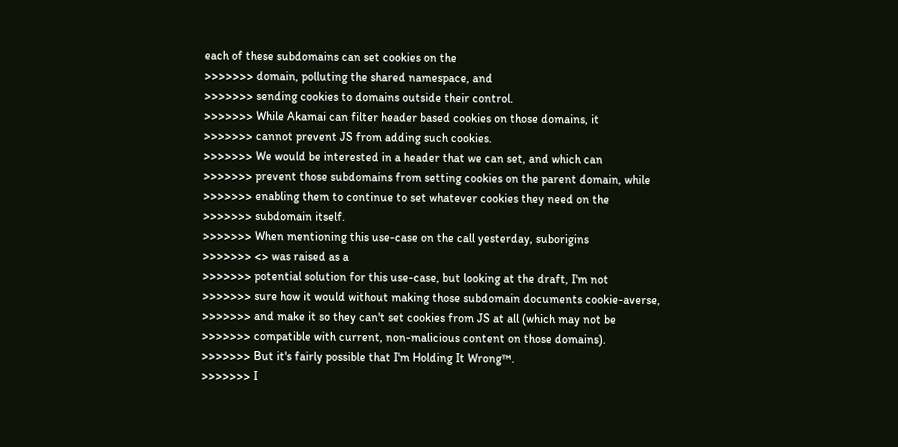each of these subdomains can set cookies on the
>>>>>>> domain, polluting the shared namespace, and
>>>>>>> sending cookies to domains outside their control.
>>>>>>> While Akamai can filter header based cookies on those domains, it
>>>>>>> cannot prevent JS from adding such cookies.
>>>>>>> We would be interested in a header that we can set, and which can
>>>>>>> prevent those subdomains from setting cookies on the parent domain, while
>>>>>>> enabling them to continue to set whatever cookies they need on the
>>>>>>> subdomain itself.
>>>>>>> When mentioning this use-case on the call yesterday, suborigins
>>>>>>> <> was raised as a
>>>>>>> potential solution for this use-case, but looking at the draft, I'm not
>>>>>>> sure how it would without making those subdomain documents cookie-averse,
>>>>>>> and make it so they can't set cookies from JS at all (which may not be
>>>>>>> compatible with current, non-malicious content on those domains).
>>>>>>> But it's fairly possible that I'm Holding It Wrong™.
>>>>>>> I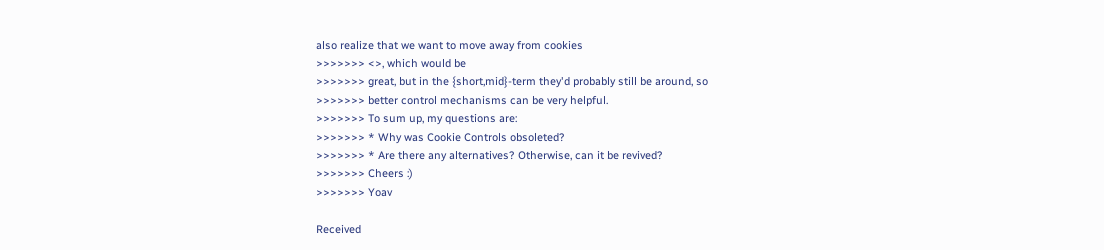also realize that we want to move away from cookies
>>>>>>> <>, which would be
>>>>>>> great, but in the {short,mid}-term they'd probably still be around, so
>>>>>>> better control mechanisms can be very helpful.
>>>>>>> To sum up, my questions are:
>>>>>>> * Why was Cookie Controls obsoleted?
>>>>>>> * Are there any alternatives? Otherwise, can it be revived?
>>>>>>> Cheers :)
>>>>>>> Yoav

Received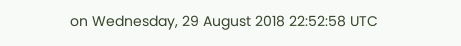on Wednesday, 29 August 2018 22:52:58 UTC